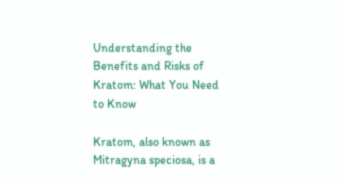Understanding the Benefits and Risks of Kratom: What You Need to Know

Kratom, also known as Mitragyna speciosa, is a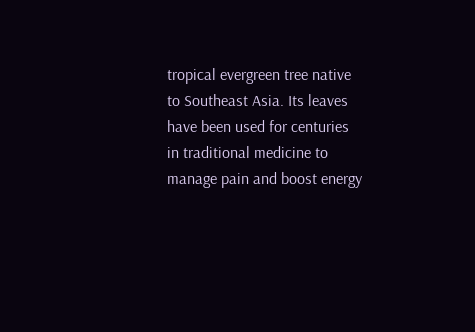tropical evergreen tree native to Southeast Asia. Its leaves have been used for centuries in traditional medicine to manage pain and boost energy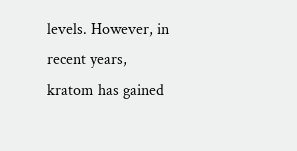levels. However, in recent years, kratom has gained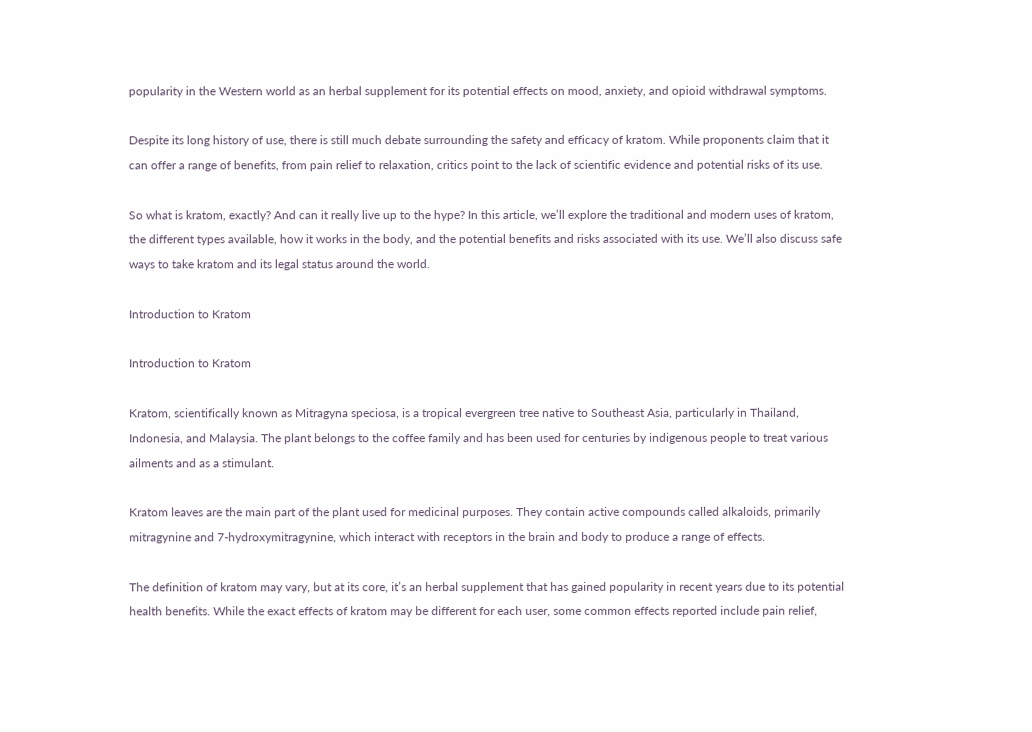popularity in the Western world as an herbal supplement for its potential effects on mood, anxiety, and opioid withdrawal symptoms.

Despite its long history of use, there is still much debate surrounding the safety and efficacy of kratom. While proponents claim that it can offer a range of benefits, from pain relief to relaxation, critics point to the lack of scientific evidence and potential risks of its use.

So what is kratom, exactly? And can it really live up to the hype? In this article, we’ll explore the traditional and modern uses of kratom, the different types available, how it works in the body, and the potential benefits and risks associated with its use. We’ll also discuss safe ways to take kratom and its legal status around the world.

Introduction to Kratom

Introduction to Kratom

Kratom, scientifically known as Mitragyna speciosa, is a tropical evergreen tree native to Southeast Asia, particularly in Thailand, Indonesia, and Malaysia. The plant belongs to the coffee family and has been used for centuries by indigenous people to treat various ailments and as a stimulant.

Kratom leaves are the main part of the plant used for medicinal purposes. They contain active compounds called alkaloids, primarily mitragynine and 7-hydroxymitragynine, which interact with receptors in the brain and body to produce a range of effects.

The definition of kratom may vary, but at its core, it’s an herbal supplement that has gained popularity in recent years due to its potential health benefits. While the exact effects of kratom may be different for each user, some common effects reported include pain relief,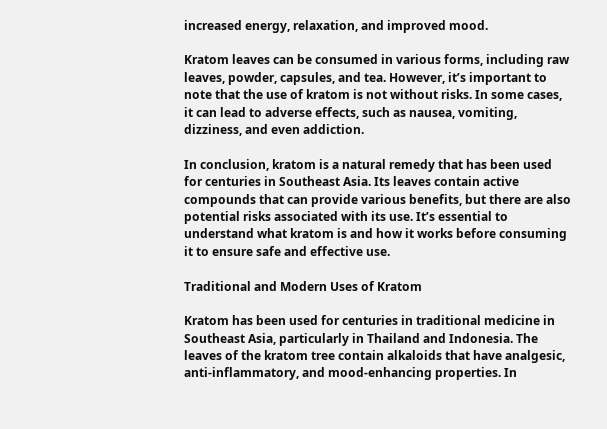increased energy, relaxation, and improved mood.

Kratom leaves can be consumed in various forms, including raw leaves, powder, capsules, and tea. However, it’s important to note that the use of kratom is not without risks. In some cases, it can lead to adverse effects, such as nausea, vomiting, dizziness, and even addiction.

In conclusion, kratom is a natural remedy that has been used for centuries in Southeast Asia. Its leaves contain active compounds that can provide various benefits, but there are also potential risks associated with its use. It’s essential to understand what kratom is and how it works before consuming it to ensure safe and effective use.

Traditional and Modern Uses of Kratom

Kratom has been used for centuries in traditional medicine in Southeast Asia, particularly in Thailand and Indonesia. The leaves of the kratom tree contain alkaloids that have analgesic, anti-inflammatory, and mood-enhancing properties. In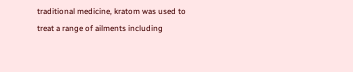traditional medicine, kratom was used to treat a range of ailments including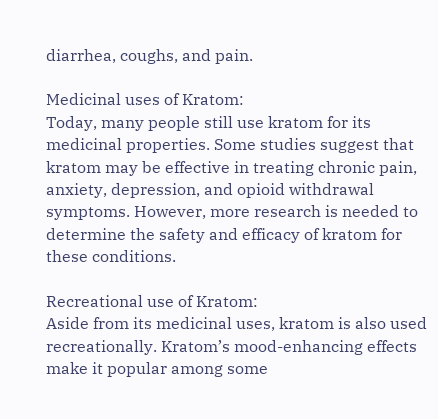diarrhea, coughs, and pain.

Medicinal uses of Kratom:
Today, many people still use kratom for its medicinal properties. Some studies suggest that kratom may be effective in treating chronic pain, anxiety, depression, and opioid withdrawal symptoms. However, more research is needed to determine the safety and efficacy of kratom for these conditions.

Recreational use of Kratom:
Aside from its medicinal uses, kratom is also used recreationally. Kratom’s mood-enhancing effects make it popular among some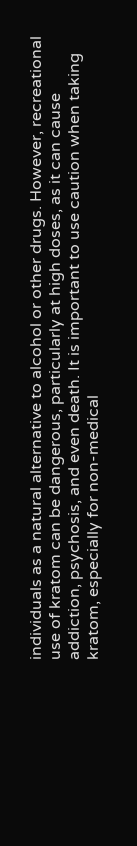individuals as a natural alternative to alcohol or other drugs. However, recreational use of kratom can be dangerous, particularly at high doses, as it can cause addiction, psychosis, and even death. It is important to use caution when taking kratom, especially for non-medical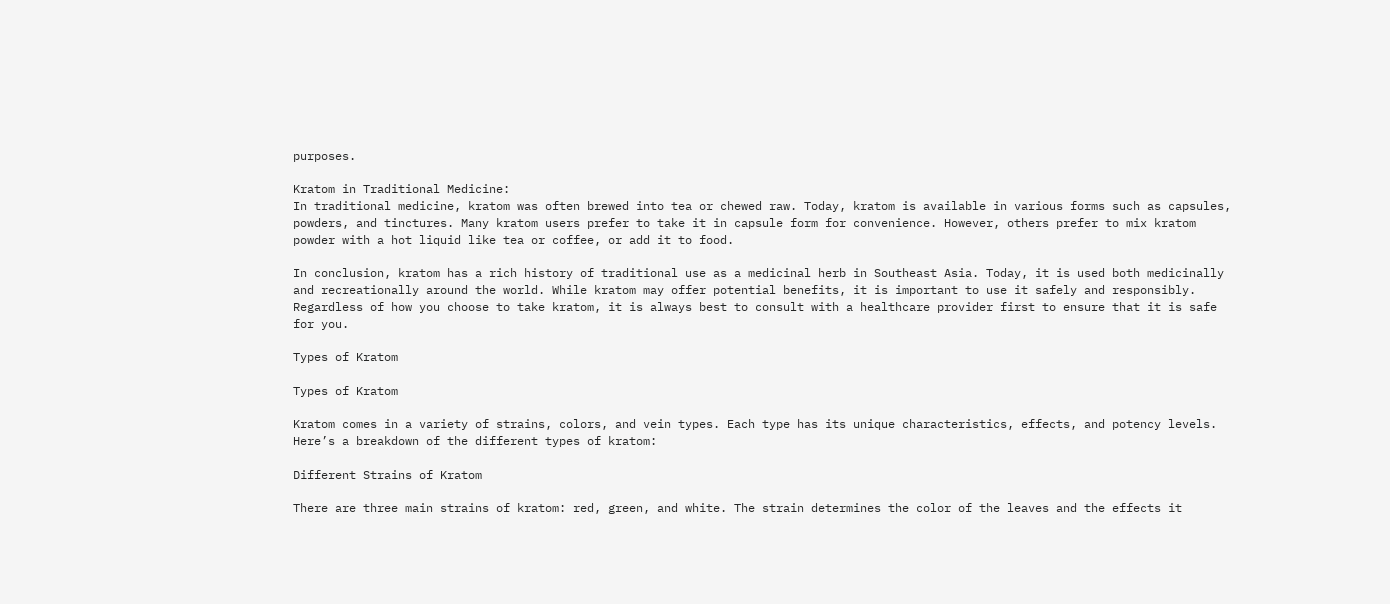purposes.

Kratom in Traditional Medicine:
In traditional medicine, kratom was often brewed into tea or chewed raw. Today, kratom is available in various forms such as capsules, powders, and tinctures. Many kratom users prefer to take it in capsule form for convenience. However, others prefer to mix kratom powder with a hot liquid like tea or coffee, or add it to food.

In conclusion, kratom has a rich history of traditional use as a medicinal herb in Southeast Asia. Today, it is used both medicinally and recreationally around the world. While kratom may offer potential benefits, it is important to use it safely and responsibly. Regardless of how you choose to take kratom, it is always best to consult with a healthcare provider first to ensure that it is safe for you.

Types of Kratom

Types of Kratom

Kratom comes in a variety of strains, colors, and vein types. Each type has its unique characteristics, effects, and potency levels. Here’s a breakdown of the different types of kratom:

Different Strains of Kratom

There are three main strains of kratom: red, green, and white. The strain determines the color of the leaves and the effects it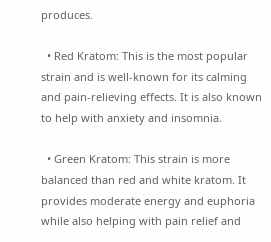produces.

  • Red Kratom: This is the most popular strain and is well-known for its calming and pain-relieving effects. It is also known to help with anxiety and insomnia.

  • Green Kratom: This strain is more balanced than red and white kratom. It provides moderate energy and euphoria while also helping with pain relief and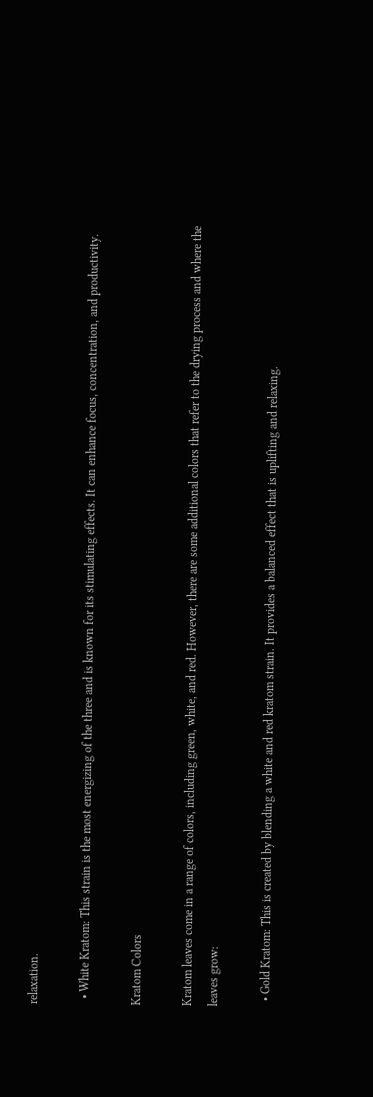relaxation.

  • White Kratom: This strain is the most energizing of the three and is known for its stimulating effects. It can enhance focus, concentration, and productivity.

Kratom Colors

Kratom leaves come in a range of colors, including green, white, and red. However, there are some additional colors that refer to the drying process and where the leaves grow:

  • Gold Kratom: This is created by blending a white and red kratom strain. It provides a balanced effect that is uplifting and relaxing.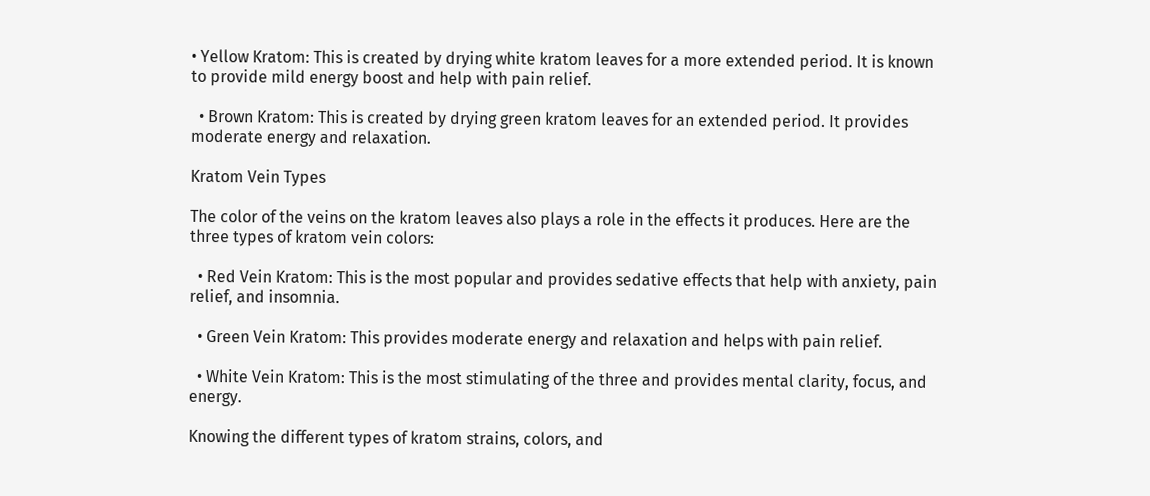• Yellow Kratom: This is created by drying white kratom leaves for a more extended period. It is known to provide mild energy boost and help with pain relief.

  • Brown Kratom: This is created by drying green kratom leaves for an extended period. It provides moderate energy and relaxation.

Kratom Vein Types

The color of the veins on the kratom leaves also plays a role in the effects it produces. Here are the three types of kratom vein colors:

  • Red Vein Kratom: This is the most popular and provides sedative effects that help with anxiety, pain relief, and insomnia.

  • Green Vein Kratom: This provides moderate energy and relaxation and helps with pain relief.

  • White Vein Kratom: This is the most stimulating of the three and provides mental clarity, focus, and energy.

Knowing the different types of kratom strains, colors, and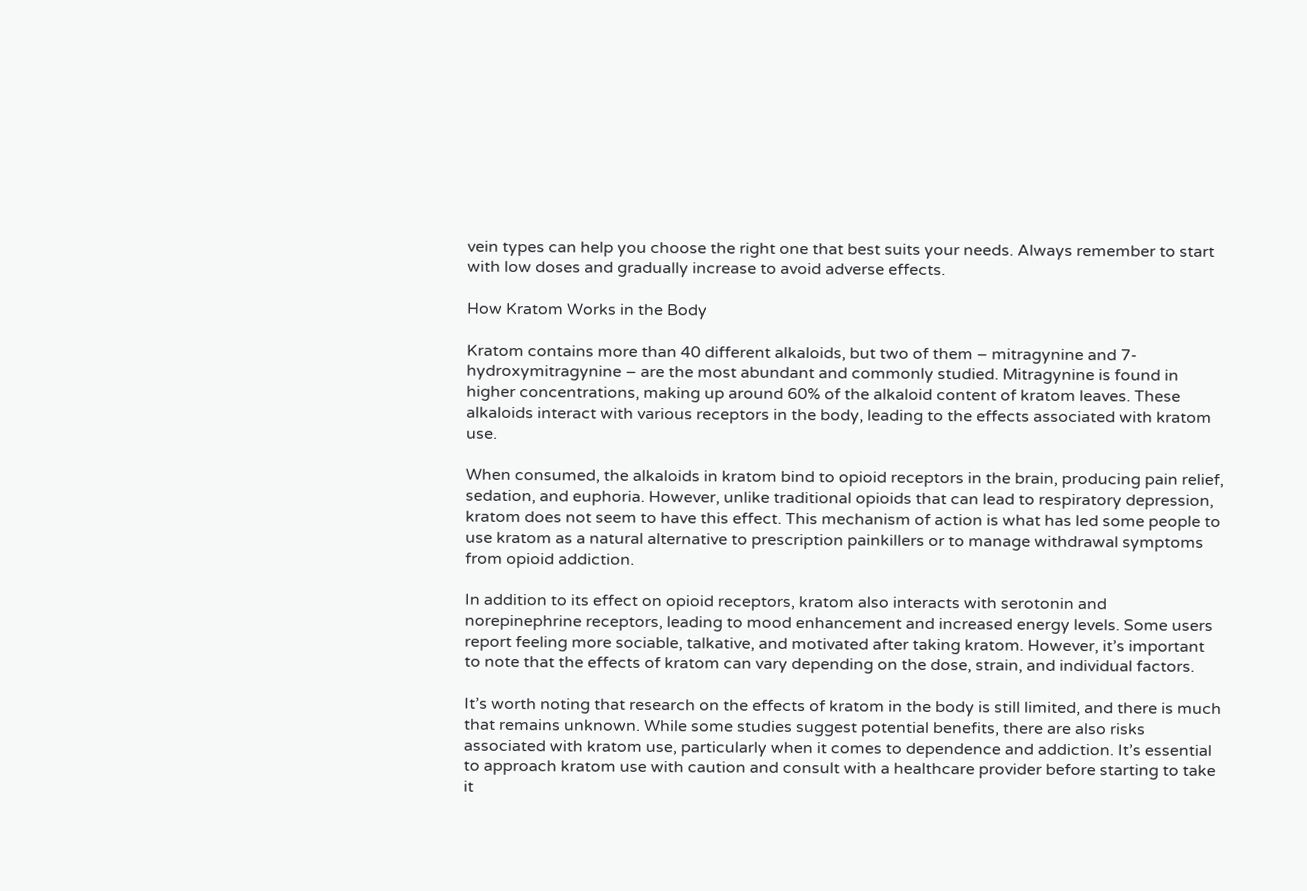vein types can help you choose the right one that best suits your needs. Always remember to start with low doses and gradually increase to avoid adverse effects.

How Kratom Works in the Body

Kratom contains more than 40 different alkaloids, but two of them – mitragynine and 7-hydroxymitragynine – are the most abundant and commonly studied. Mitragynine is found in higher concentrations, making up around 60% of the alkaloid content of kratom leaves. These alkaloids interact with various receptors in the body, leading to the effects associated with kratom use.

When consumed, the alkaloids in kratom bind to opioid receptors in the brain, producing pain relief, sedation, and euphoria. However, unlike traditional opioids that can lead to respiratory depression, kratom does not seem to have this effect. This mechanism of action is what has led some people to use kratom as a natural alternative to prescription painkillers or to manage withdrawal symptoms from opioid addiction.

In addition to its effect on opioid receptors, kratom also interacts with serotonin and norepinephrine receptors, leading to mood enhancement and increased energy levels. Some users report feeling more sociable, talkative, and motivated after taking kratom. However, it’s important to note that the effects of kratom can vary depending on the dose, strain, and individual factors.

It’s worth noting that research on the effects of kratom in the body is still limited, and there is much that remains unknown. While some studies suggest potential benefits, there are also risks associated with kratom use, particularly when it comes to dependence and addiction. It’s essential to approach kratom use with caution and consult with a healthcare provider before starting to take it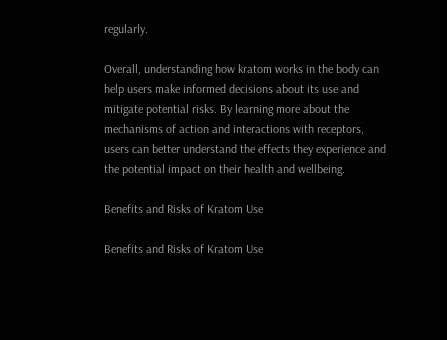regularly.

Overall, understanding how kratom works in the body can help users make informed decisions about its use and mitigate potential risks. By learning more about the mechanisms of action and interactions with receptors, users can better understand the effects they experience and the potential impact on their health and wellbeing.

Benefits and Risks of Kratom Use

Benefits and Risks of Kratom Use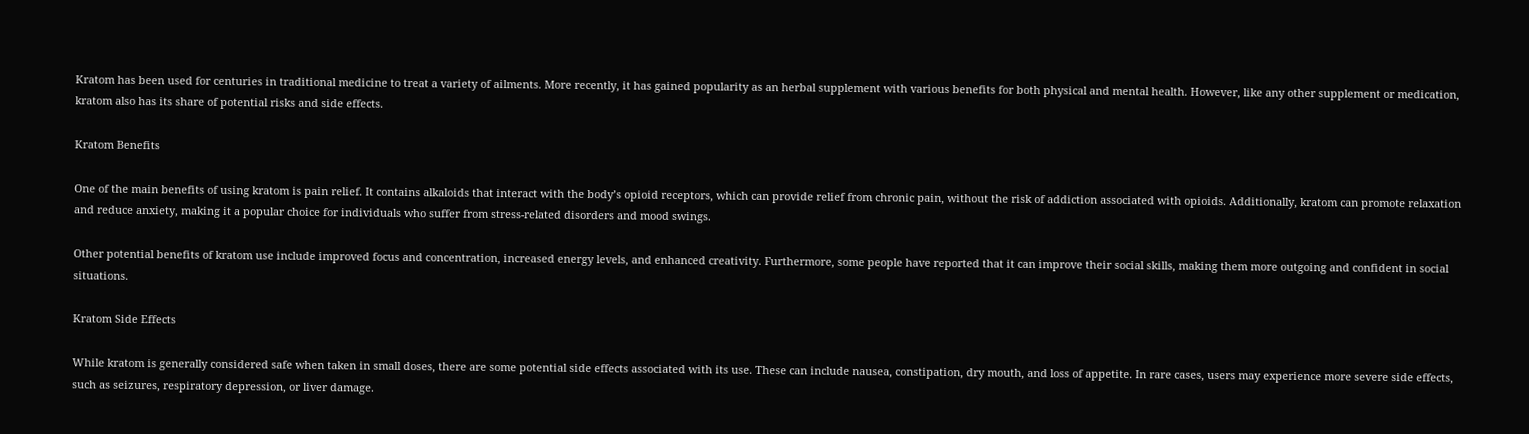Kratom has been used for centuries in traditional medicine to treat a variety of ailments. More recently, it has gained popularity as an herbal supplement with various benefits for both physical and mental health. However, like any other supplement or medication, kratom also has its share of potential risks and side effects.

Kratom Benefits

One of the main benefits of using kratom is pain relief. It contains alkaloids that interact with the body’s opioid receptors, which can provide relief from chronic pain, without the risk of addiction associated with opioids. Additionally, kratom can promote relaxation and reduce anxiety, making it a popular choice for individuals who suffer from stress-related disorders and mood swings.

Other potential benefits of kratom use include improved focus and concentration, increased energy levels, and enhanced creativity. Furthermore, some people have reported that it can improve their social skills, making them more outgoing and confident in social situations.

Kratom Side Effects

While kratom is generally considered safe when taken in small doses, there are some potential side effects associated with its use. These can include nausea, constipation, dry mouth, and loss of appetite. In rare cases, users may experience more severe side effects, such as seizures, respiratory depression, or liver damage.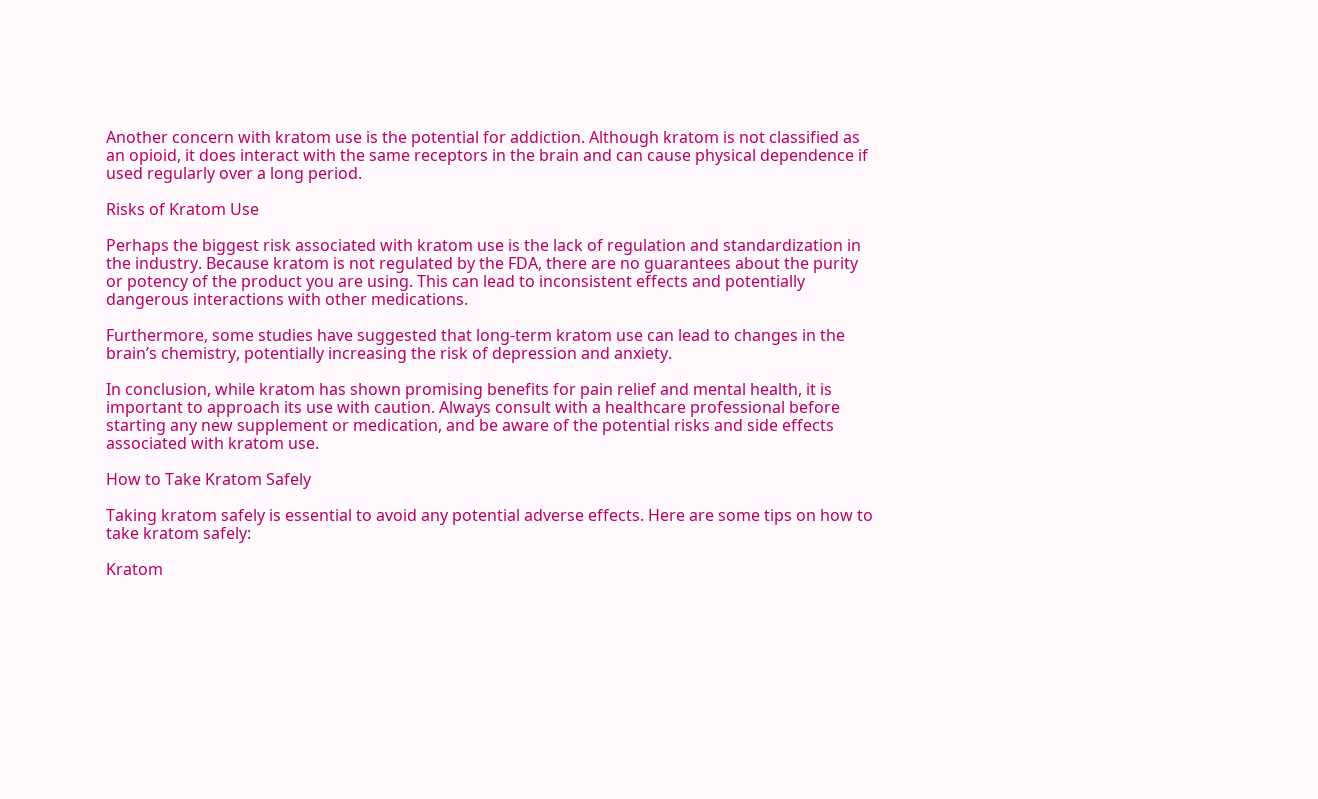Another concern with kratom use is the potential for addiction. Although kratom is not classified as an opioid, it does interact with the same receptors in the brain and can cause physical dependence if used regularly over a long period.

Risks of Kratom Use

Perhaps the biggest risk associated with kratom use is the lack of regulation and standardization in the industry. Because kratom is not regulated by the FDA, there are no guarantees about the purity or potency of the product you are using. This can lead to inconsistent effects and potentially dangerous interactions with other medications.

Furthermore, some studies have suggested that long-term kratom use can lead to changes in the brain’s chemistry, potentially increasing the risk of depression and anxiety.

In conclusion, while kratom has shown promising benefits for pain relief and mental health, it is important to approach its use with caution. Always consult with a healthcare professional before starting any new supplement or medication, and be aware of the potential risks and side effects associated with kratom use.

How to Take Kratom Safely

Taking kratom safely is essential to avoid any potential adverse effects. Here are some tips on how to take kratom safely:

Kratom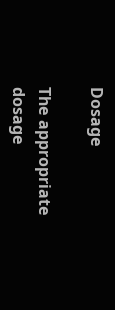Dosage

The appropriate dosage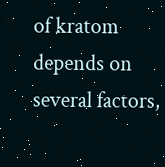of kratom depends on several factors,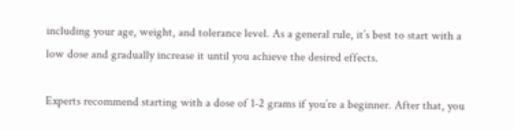including your age, weight, and tolerance level. As a general rule, it’s best to start with a low dose and gradually increase it until you achieve the desired effects.

Experts recommend starting with a dose of 1-2 grams if you’re a beginner. After that, you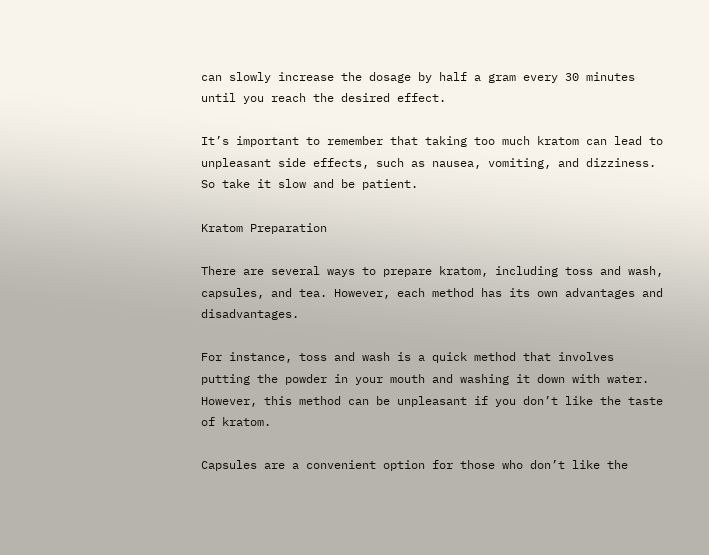can slowly increase the dosage by half a gram every 30 minutes until you reach the desired effect.

It’s important to remember that taking too much kratom can lead to unpleasant side effects, such as nausea, vomiting, and dizziness. So take it slow and be patient.

Kratom Preparation

There are several ways to prepare kratom, including toss and wash, capsules, and tea. However, each method has its own advantages and disadvantages.

For instance, toss and wash is a quick method that involves putting the powder in your mouth and washing it down with water. However, this method can be unpleasant if you don’t like the taste of kratom.

Capsules are a convenient option for those who don’t like the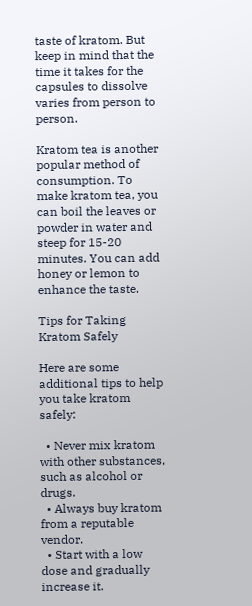taste of kratom. But keep in mind that the time it takes for the capsules to dissolve varies from person to person.

Kratom tea is another popular method of consumption. To make kratom tea, you can boil the leaves or powder in water and steep for 15-20 minutes. You can add honey or lemon to enhance the taste.

Tips for Taking Kratom Safely

Here are some additional tips to help you take kratom safely:

  • Never mix kratom with other substances, such as alcohol or drugs.
  • Always buy kratom from a reputable vendor.
  • Start with a low dose and gradually increase it.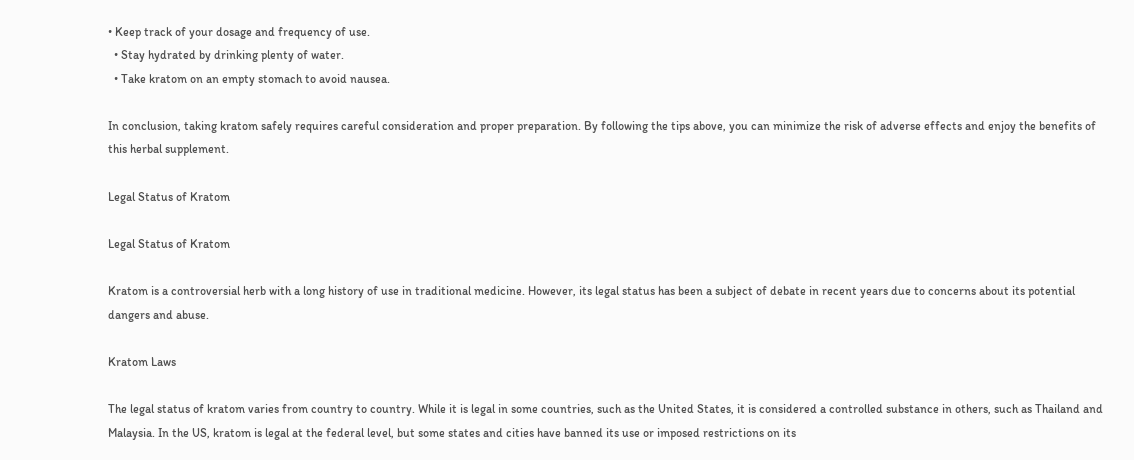• Keep track of your dosage and frequency of use.
  • Stay hydrated by drinking plenty of water.
  • Take kratom on an empty stomach to avoid nausea.

In conclusion, taking kratom safely requires careful consideration and proper preparation. By following the tips above, you can minimize the risk of adverse effects and enjoy the benefits of this herbal supplement.

Legal Status of Kratom

Legal Status of Kratom

Kratom is a controversial herb with a long history of use in traditional medicine. However, its legal status has been a subject of debate in recent years due to concerns about its potential dangers and abuse.

Kratom Laws

The legal status of kratom varies from country to country. While it is legal in some countries, such as the United States, it is considered a controlled substance in others, such as Thailand and Malaysia. In the US, kratom is legal at the federal level, but some states and cities have banned its use or imposed restrictions on its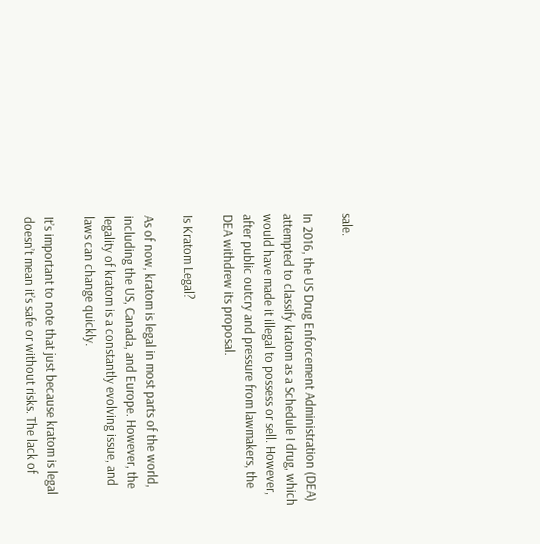sale.

In 2016, the US Drug Enforcement Administration (DEA) attempted to classify kratom as a Schedule I drug, which would have made it illegal to possess or sell. However, after public outcry and pressure from lawmakers, the DEA withdrew its proposal.

Is Kratom Legal?

As of now, kratom is legal in most parts of the world, including the US, Canada, and Europe. However, the legality of kratom is a constantly evolving issue, and laws can change quickly.

It’s important to note that just because kratom is legal doesn’t mean it’s safe or without risks. The lack of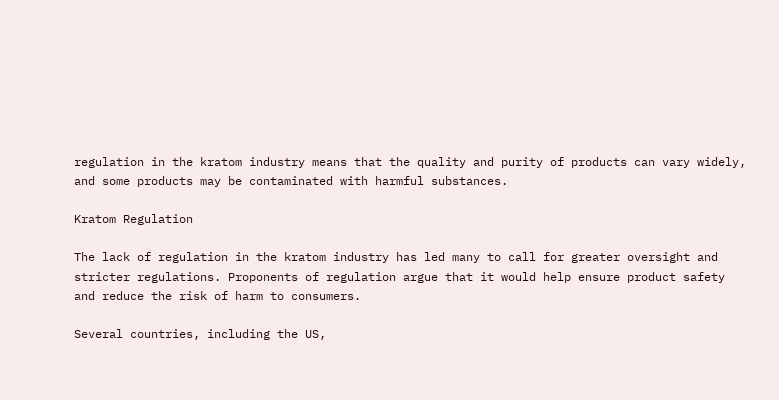regulation in the kratom industry means that the quality and purity of products can vary widely, and some products may be contaminated with harmful substances.

Kratom Regulation

The lack of regulation in the kratom industry has led many to call for greater oversight and stricter regulations. Proponents of regulation argue that it would help ensure product safety and reduce the risk of harm to consumers.

Several countries, including the US,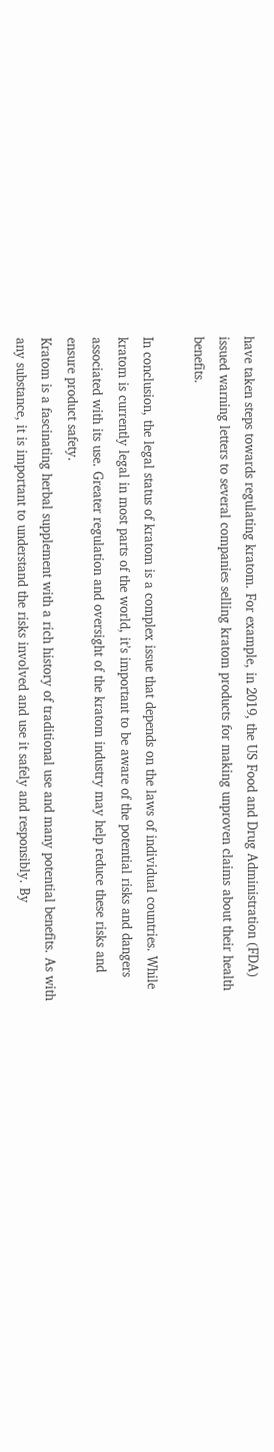have taken steps towards regulating kratom. For example, in 2019, the US Food and Drug Administration (FDA) issued warning letters to several companies selling kratom products for making unproven claims about their health benefits.

In conclusion, the legal status of kratom is a complex issue that depends on the laws of individual countries. While kratom is currently legal in most parts of the world, it’s important to be aware of the potential risks and dangers associated with its use. Greater regulation and oversight of the kratom industry may help reduce these risks and ensure product safety.
Kratom is a fascinating herbal supplement with a rich history of traditional use and many potential benefits. As with any substance, it is important to understand the risks involved and use it safely and responsibly. By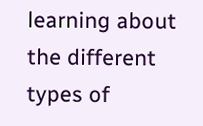learning about the different types of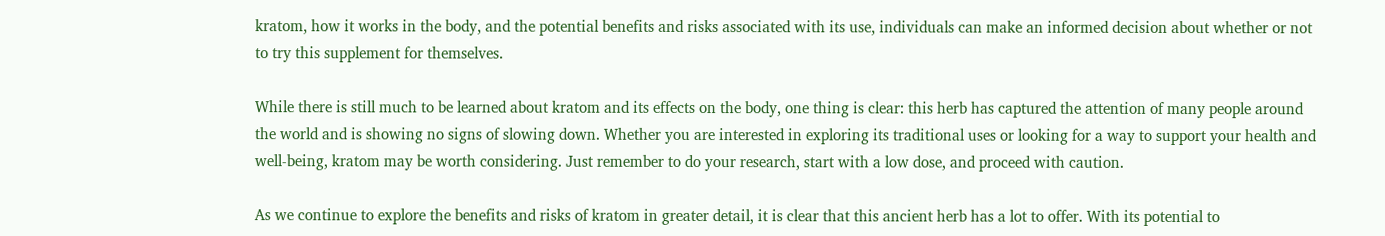kratom, how it works in the body, and the potential benefits and risks associated with its use, individuals can make an informed decision about whether or not to try this supplement for themselves.

While there is still much to be learned about kratom and its effects on the body, one thing is clear: this herb has captured the attention of many people around the world and is showing no signs of slowing down. Whether you are interested in exploring its traditional uses or looking for a way to support your health and well-being, kratom may be worth considering. Just remember to do your research, start with a low dose, and proceed with caution.

As we continue to explore the benefits and risks of kratom in greater detail, it is clear that this ancient herb has a lot to offer. With its potential to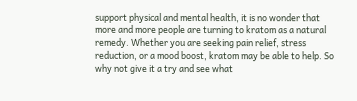support physical and mental health, it is no wonder that more and more people are turning to kratom as a natural remedy. Whether you are seeking pain relief, stress reduction, or a mood boost, kratom may be able to help. So why not give it a try and see what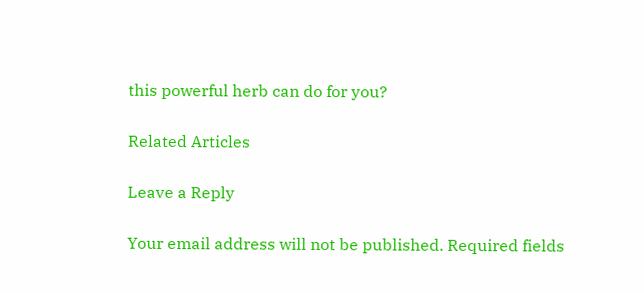this powerful herb can do for you?

Related Articles

Leave a Reply

Your email address will not be published. Required fields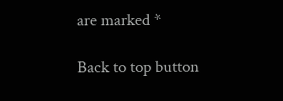are marked *

Back to top button